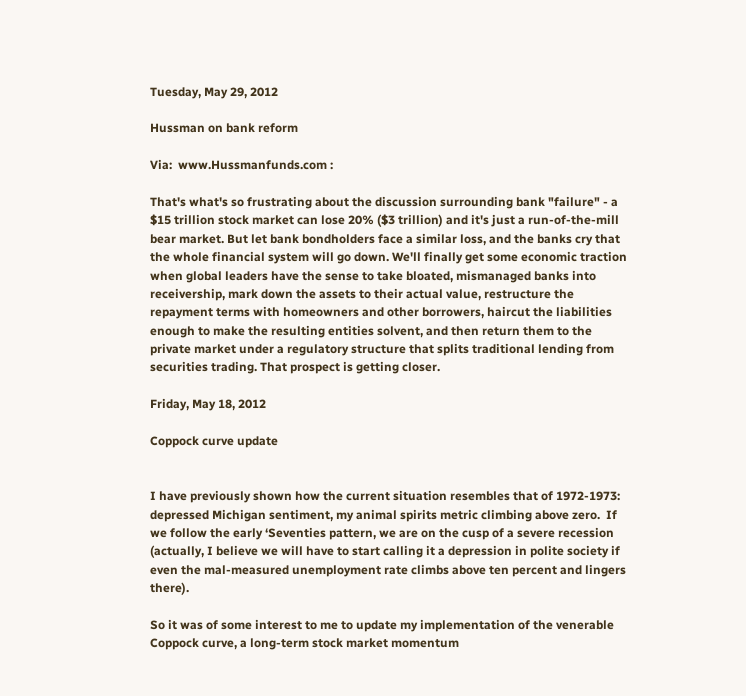Tuesday, May 29, 2012

Hussman on bank reform

Via:  www.Hussmanfunds.com :

That's what's so frustrating about the discussion surrounding bank "failure" - a $15 trillion stock market can lose 20% ($3 trillion) and it's just a run-of-the-mill bear market. But let bank bondholders face a similar loss, and the banks cry that the whole financial system will go down. We'll finally get some economic traction when global leaders have the sense to take bloated, mismanaged banks into receivership, mark down the assets to their actual value, restructure the repayment terms with homeowners and other borrowers, haircut the liabilities enough to make the resulting entities solvent, and then return them to the private market under a regulatory structure that splits traditional lending from securities trading. That prospect is getting closer.

Friday, May 18, 2012

Coppock curve update


I have previously shown how the current situation resembles that of 1972-1973:  depressed Michigan sentiment, my animal spirits metric climbing above zero.  If we follow the early ‘Seventies pattern, we are on the cusp of a severe recession (actually, I believe we will have to start calling it a depression in polite society if even the mal-measured unemployment rate climbs above ten percent and lingers there).

So it was of some interest to me to update my implementation of the venerable Coppock curve, a long-term stock market momentum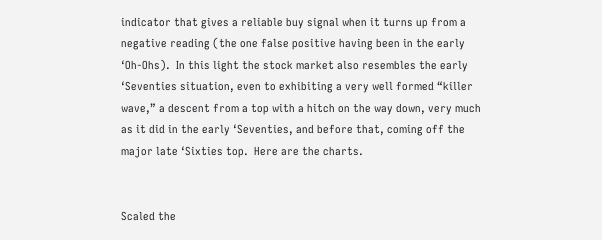indicator that gives a reliable buy signal when it turns up from a negative reading (the one false positive having been in the early ‘Oh-Ohs).  In this light the stock market also resembles the early ‘Seventies situation, even to exhibiting a very well formed “killer wave,” a descent from a top with a hitch on the way down, very much as it did in the early ‘Seventies, and before that, coming off the major late ‘Sixties top.  Here are the charts.


Scaled the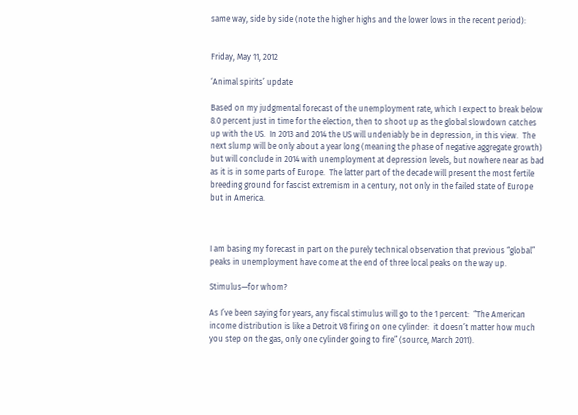same way, side by side (note the higher highs and the lower lows in the recent period):


Friday, May 11, 2012

‘Animal spirits’ update

Based on my judgmental forecast of the unemployment rate, which I expect to break below 8.0 percent just in time for the election, then to shoot up as the global slowdown catches up with the US.  In 2013 and 2014 the US will undeniably be in depression, in this view.  The next slump will be only about a year long (meaning the phase of negative aggregate growth) but will conclude in 2014 with unemployment at depression levels, but nowhere near as bad as it is in some parts of Europe.  The latter part of the decade will present the most fertile breeding ground for fascist extremism in a century, not only in the failed state of Europe but in America.



I am basing my forecast in part on the purely technical observation that previous “global” peaks in unemployment have come at the end of three local peaks on the way up.

Stimulus—for whom?

As I’ve been saying for years, any fiscal stimulus will go to the 1 percent:  “The American income distribution is like a Detroit V8 firing on one cylinder:  it doesn’t matter how much you step on the gas, only one cylinder going to fire” (source, March 2011).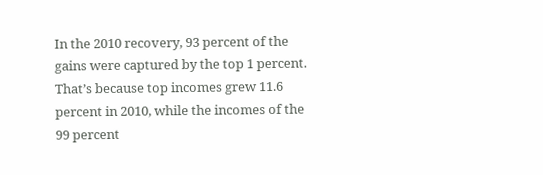In the 2010 recovery, 93 percent of the gains were captured by the top 1 percent. That’s because top incomes grew 11.6 percent in 2010, while the incomes of the 99 percent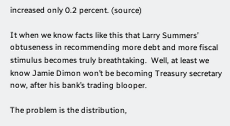increased only 0.2 percent. (source)

It when we know facts like this that Larry Summers’ obtuseness in recommending more debt and more fiscal stimulus becomes truly breathtaking.  Well, at least we know Jamie Dimon won’t be becoming Treasury secretary now, after his bank’s trading blooper.

The problem is the distribution,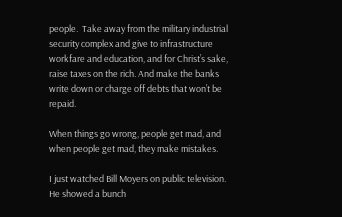people.  Take away from the military industrial security complex and give to infrastructure workfare and education, and for Christ’s sake, raise taxes on the rich. And make the banks write down or charge off debts that won’t be repaid.

When things go wrong, people get mad, and when people get mad, they make mistakes.

I just watched Bill Moyers on public television.  He showed a bunch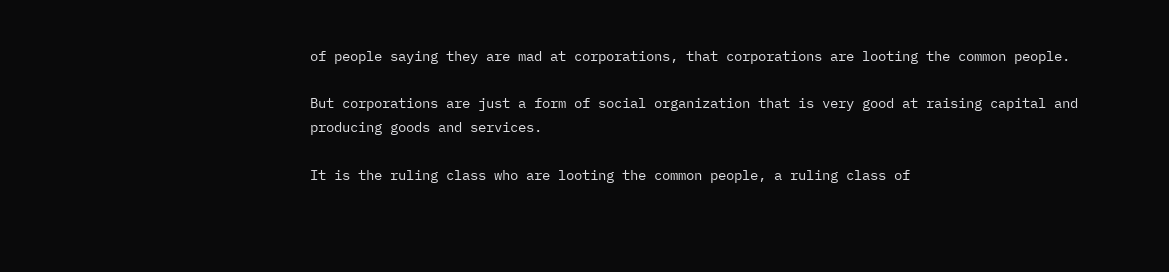of people saying they are mad at corporations, that corporations are looting the common people.

But corporations are just a form of social organization that is very good at raising capital and producing goods and services.

It is the ruling class who are looting the common people, a ruling class of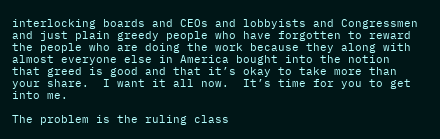interlocking boards and CEOs and lobbyists and Congressmen and just plain greedy people who have forgotten to reward the people who are doing the work because they along with almost everyone else in America bought into the notion that greed is good and that it’s okay to take more than your share.  I want it all now.  It’s time for you to get into me.

The problem is the ruling class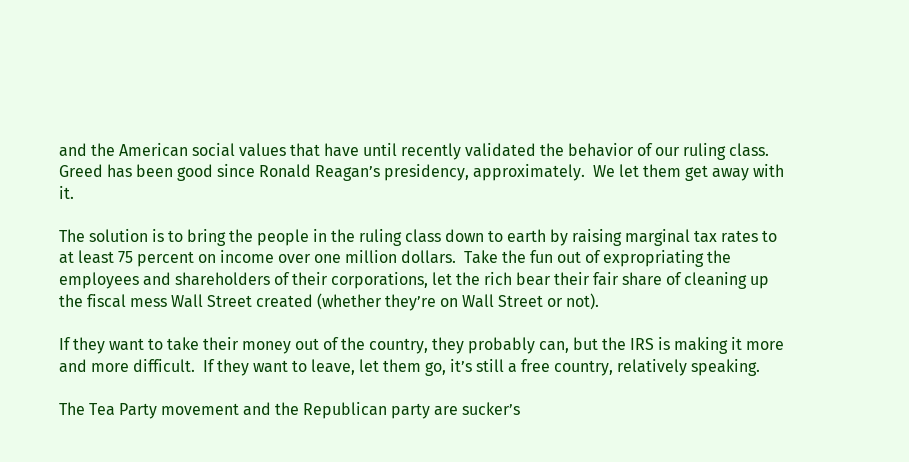and the American social values that have until recently validated the behavior of our ruling class.  Greed has been good since Ronald Reagan’s presidency, approximately.  We let them get away with it.

The solution is to bring the people in the ruling class down to earth by raising marginal tax rates to at least 75 percent on income over one million dollars.  Take the fun out of expropriating the employees and shareholders of their corporations, let the rich bear their fair share of cleaning up the fiscal mess Wall Street created (whether they’re on Wall Street or not).

If they want to take their money out of the country, they probably can, but the IRS is making it more and more difficult.  If they want to leave, let them go, it’s still a free country, relatively speaking.

The Tea Party movement and the Republican party are sucker’s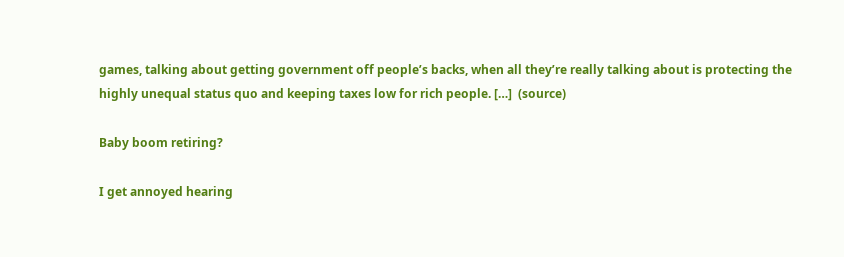games, talking about getting government off people’s backs, when all they’re really talking about is protecting the highly unequal status quo and keeping taxes low for rich people. […]  (source)

Baby boom retiring?

I get annoyed hearing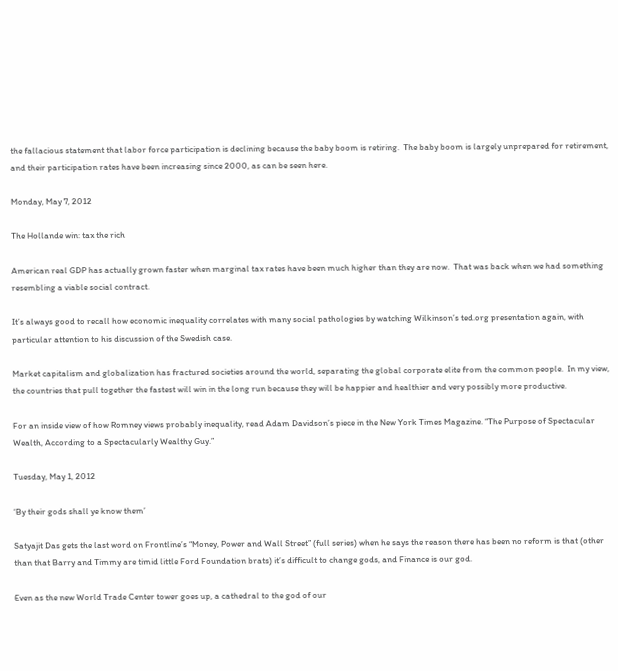the fallacious statement that labor force participation is declining because the baby boom is retiring.  The baby boom is largely unprepared for retirement, and their participation rates have been increasing since 2000, as can be seen here.

Monday, May 7, 2012

The Hollande win: tax the rich

American real GDP has actually grown faster when marginal tax rates have been much higher than they are now.  That was back when we had something resembling a viable social contract.

It’s always good to recall how economic inequality correlates with many social pathologies by watching Wilkinson’s ted.org presentation again, with particular attention to his discussion of the Swedish case.

Market capitalism and globalization has fractured societies around the world, separating the global corporate elite from the common people.  In my view, the countries that pull together the fastest will win in the long run because they will be happier and healthier and very possibly more productive.

For an inside view of how Romney views probably inequality, read Adam Davidson’s piece in the New York Times Magazine. “The Purpose of Spectacular Wealth, According to a Spectacularly Wealthy Guy.”

Tuesday, May 1, 2012

‘By their gods shall ye know them’

Satyajit Das gets the last word on Frontline’s “Money, Power and Wall Street” (full series) when he says the reason there has been no reform is that (other than that Barry and Timmy are timid little Ford Foundation brats) it’s difficult to change gods, and Finance is our god.

Even as the new World Trade Center tower goes up, a cathedral to the god of our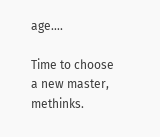age….

Time to choose a new master, methinks.